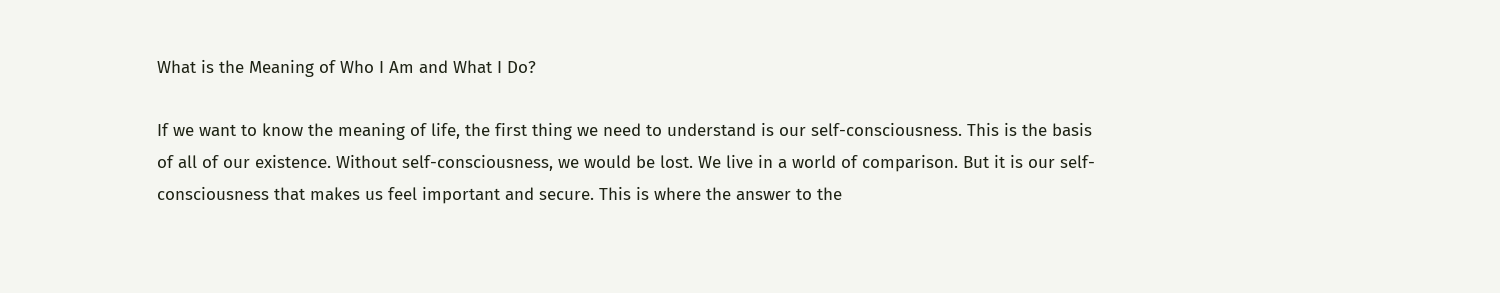What is the Meaning of Who I Am and What I Do?

If we want to know the meaning of life, the first thing we need to understand is our self-consciousness. This is the basis of all of our existence. Without self-consciousness, we would be lost. We live in a world of comparison. But it is our self-consciousness that makes us feel important and secure. This is where the answer to the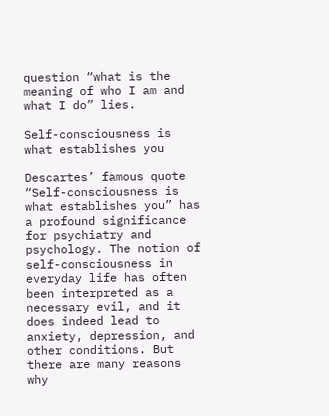question “what is the meaning of who I am and what I do” lies.

Self-consciousness is what establishes you

Descartes’ famous quote “Self-consciousness is what establishes you” has a profound significance for psychiatry and psychology. The notion of self-consciousness in everyday life has often been interpreted as a necessary evil, and it does indeed lead to anxiety, depression, and other conditions. But there are many reasons why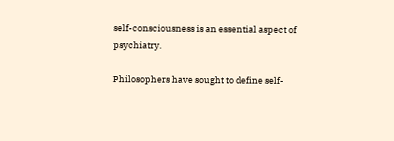self-consciousness is an essential aspect of psychiatry.

Philosophers have sought to define self-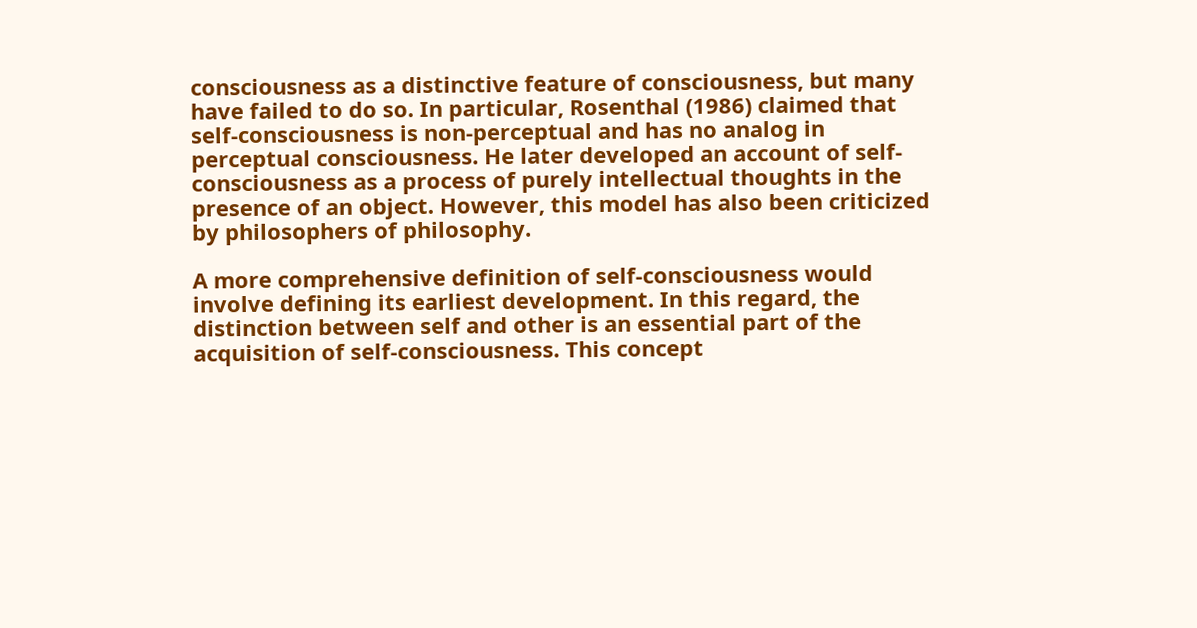consciousness as a distinctive feature of consciousness, but many have failed to do so. In particular, Rosenthal (1986) claimed that self-consciousness is non-perceptual and has no analog in perceptual consciousness. He later developed an account of self-consciousness as a process of purely intellectual thoughts in the presence of an object. However, this model has also been criticized by philosophers of philosophy.

A more comprehensive definition of self-consciousness would involve defining its earliest development. In this regard, the distinction between self and other is an essential part of the acquisition of self-consciousness. This concept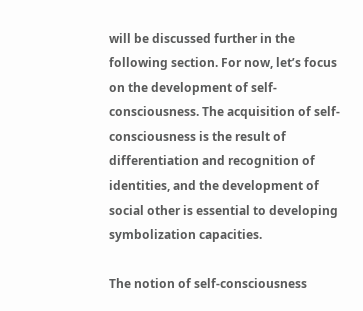will be discussed further in the following section. For now, let’s focus on the development of self-consciousness. The acquisition of self-consciousness is the result of differentiation and recognition of identities, and the development of social other is essential to developing symbolization capacities.

The notion of self-consciousness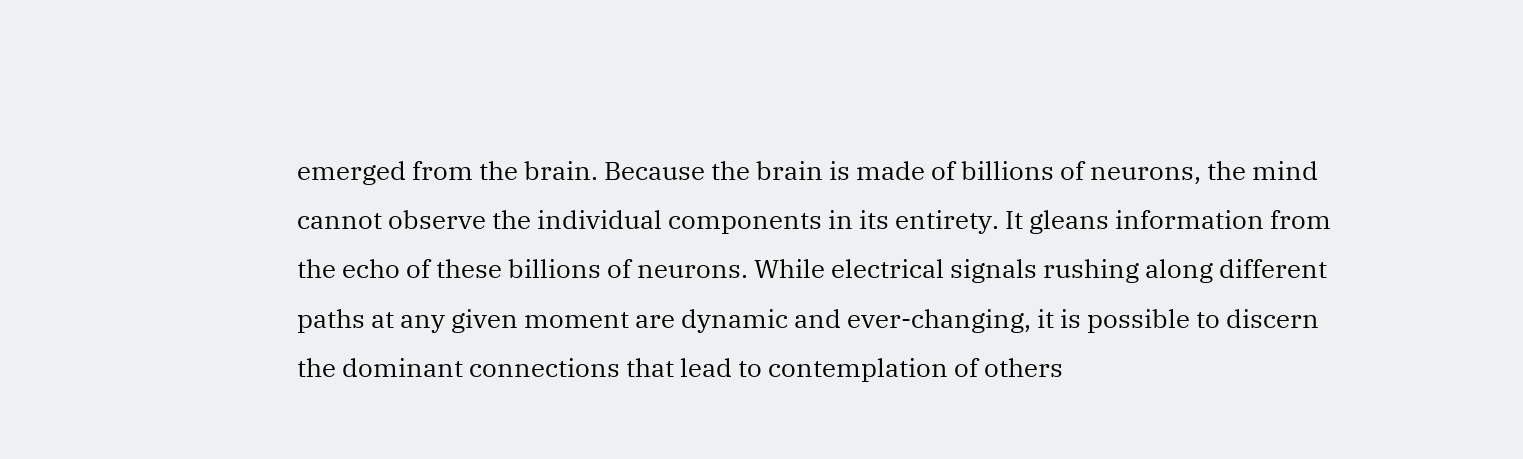emerged from the brain. Because the brain is made of billions of neurons, the mind cannot observe the individual components in its entirety. It gleans information from the echo of these billions of neurons. While electrical signals rushing along different paths at any given moment are dynamic and ever-changing, it is possible to discern the dominant connections that lead to contemplation of others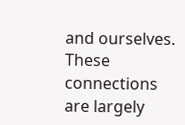and ourselves. These connections are largely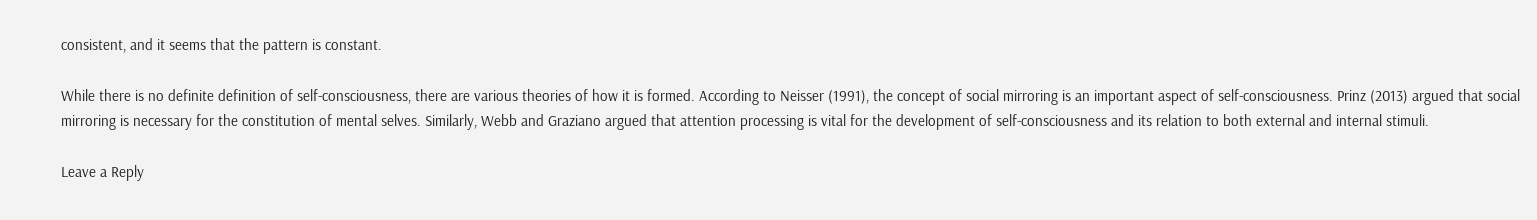consistent, and it seems that the pattern is constant.

While there is no definite definition of self-consciousness, there are various theories of how it is formed. According to Neisser (1991), the concept of social mirroring is an important aspect of self-consciousness. Prinz (2013) argued that social mirroring is necessary for the constitution of mental selves. Similarly, Webb and Graziano argued that attention processing is vital for the development of self-consciousness and its relation to both external and internal stimuli.

Leave a Reply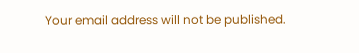Your email address will not be published.